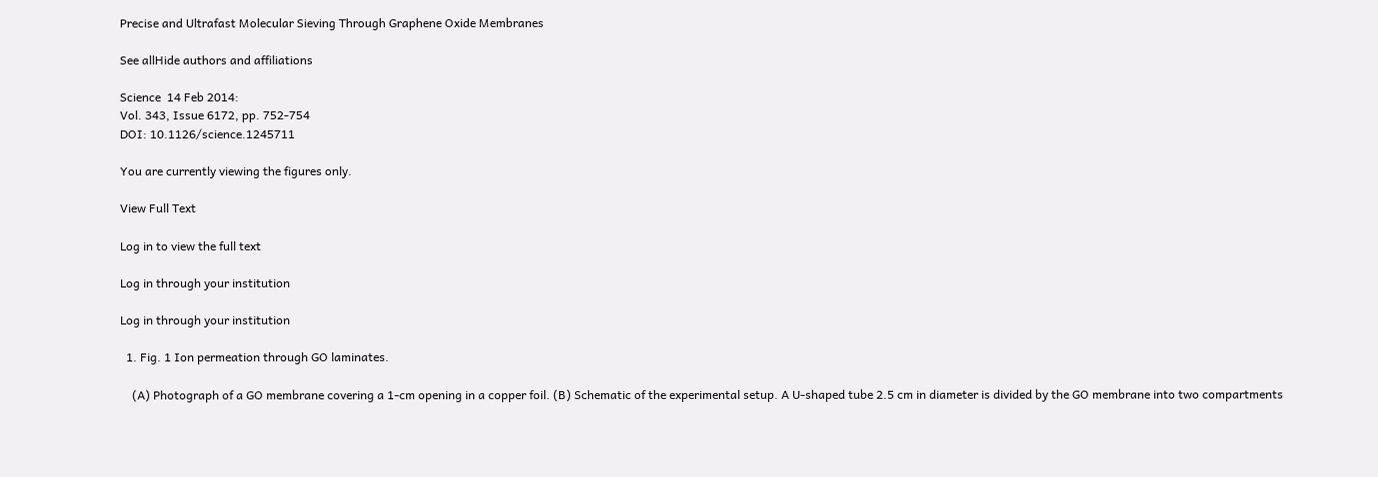Precise and Ultrafast Molecular Sieving Through Graphene Oxide Membranes

See allHide authors and affiliations

Science  14 Feb 2014:
Vol. 343, Issue 6172, pp. 752-754
DOI: 10.1126/science.1245711

You are currently viewing the figures only.

View Full Text

Log in to view the full text

Log in through your institution

Log in through your institution

  1. Fig. 1 Ion permeation through GO laminates.

    (A) Photograph of a GO membrane covering a 1-cm opening in a copper foil. (B) Schematic of the experimental setup. A U-shaped tube 2.5 cm in diameter is divided by the GO membrane into two compartments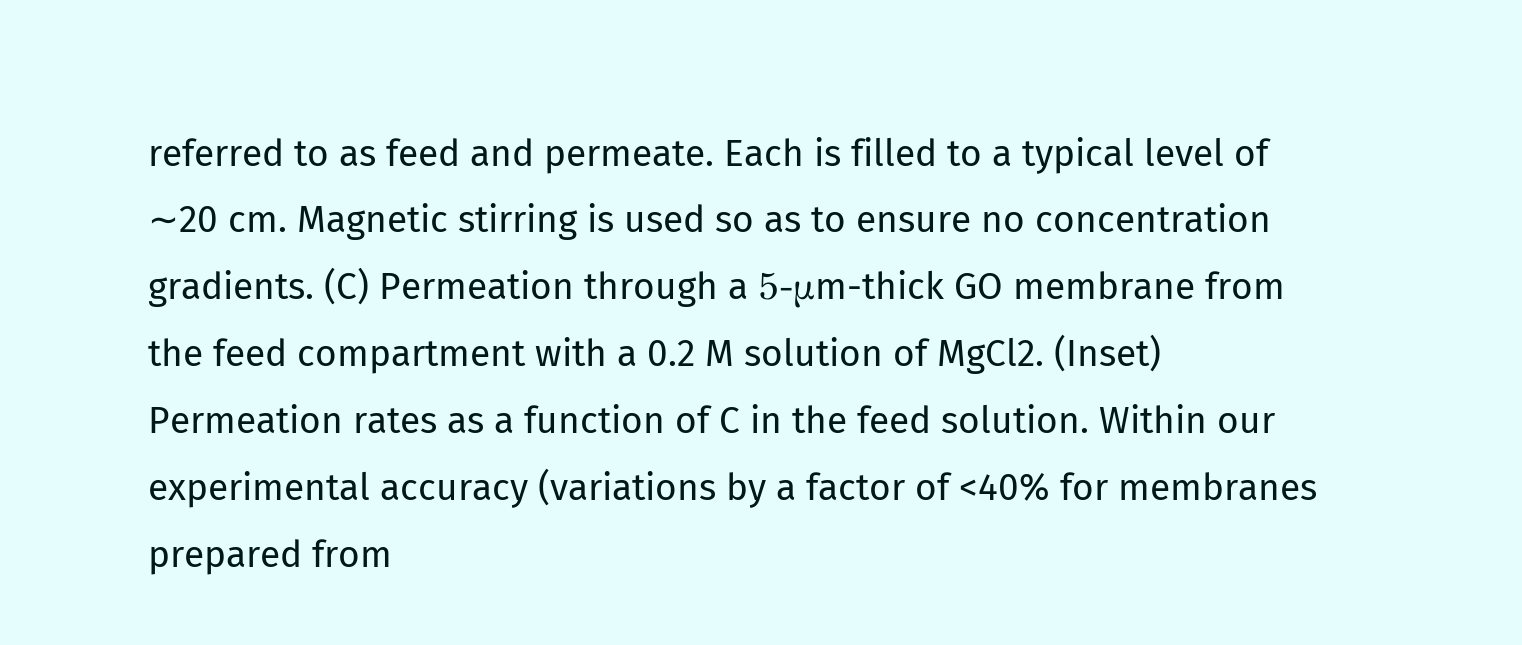referred to as feed and permeate. Each is filled to a typical level of ∼20 cm. Magnetic stirring is used so as to ensure no concentration gradients. (C) Permeation through a 5-μm-thick GO membrane from the feed compartment with a 0.2 M solution of MgCl2. (Inset) Permeation rates as a function of C in the feed solution. Within our experimental accuracy (variations by a factor of <40% for membranes prepared from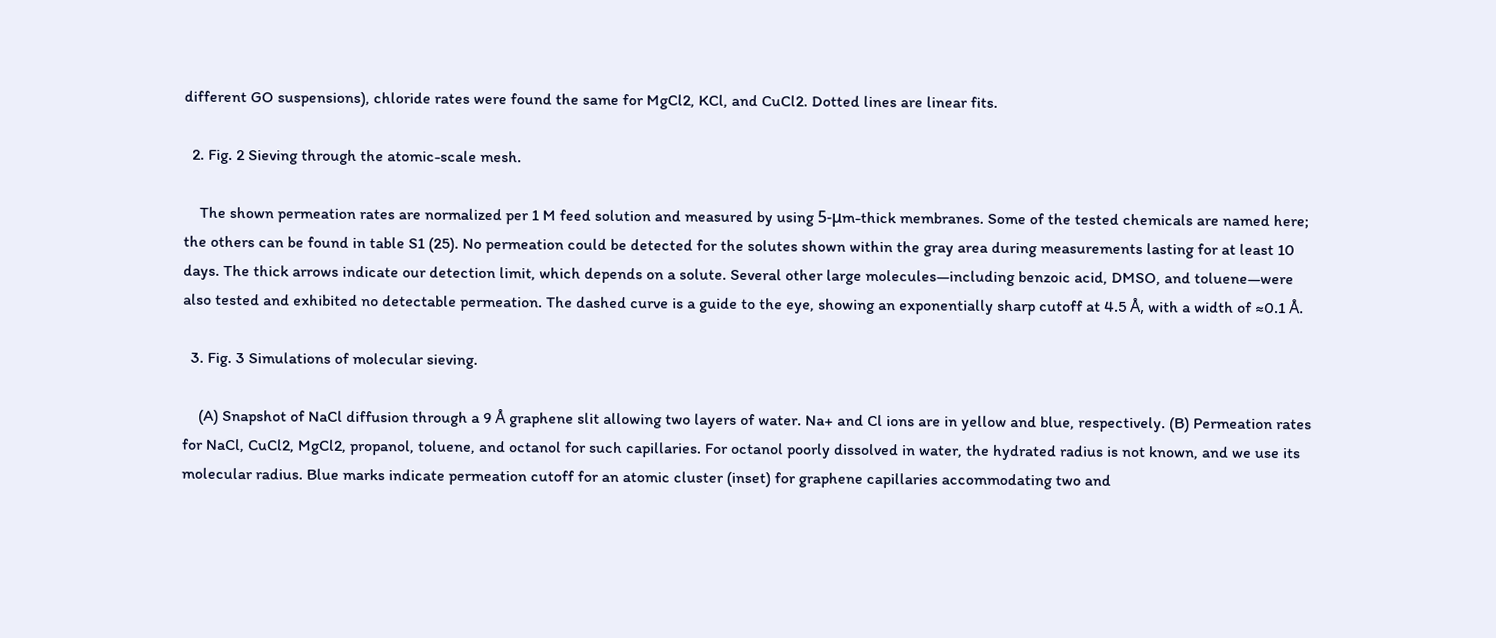different GO suspensions), chloride rates were found the same for MgCl2, KCl, and CuCl2. Dotted lines are linear fits.

  2. Fig. 2 Sieving through the atomic-scale mesh.

    The shown permeation rates are normalized per 1 M feed solution and measured by using 5-μm-thick membranes. Some of the tested chemicals are named here; the others can be found in table S1 (25). No permeation could be detected for the solutes shown within the gray area during measurements lasting for at least 10 days. The thick arrows indicate our detection limit, which depends on a solute. Several other large molecules—including benzoic acid, DMSO, and toluene—were also tested and exhibited no detectable permeation. The dashed curve is a guide to the eye, showing an exponentially sharp cutoff at 4.5 Å, with a width of ≈0.1 Å.

  3. Fig. 3 Simulations of molecular sieving.

    (A) Snapshot of NaCl diffusion through a 9 Å graphene slit allowing two layers of water. Na+ and Cl ions are in yellow and blue, respectively. (B) Permeation rates for NaCl, CuCl2, MgCl2, propanol, toluene, and octanol for such capillaries. For octanol poorly dissolved in water, the hydrated radius is not known, and we use its molecular radius. Blue marks indicate permeation cutoff for an atomic cluster (inset) for graphene capillaries accommodating two and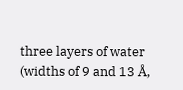three layers of water (widths of 9 and 13 Å,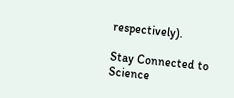respectively).

Stay Connected to Science